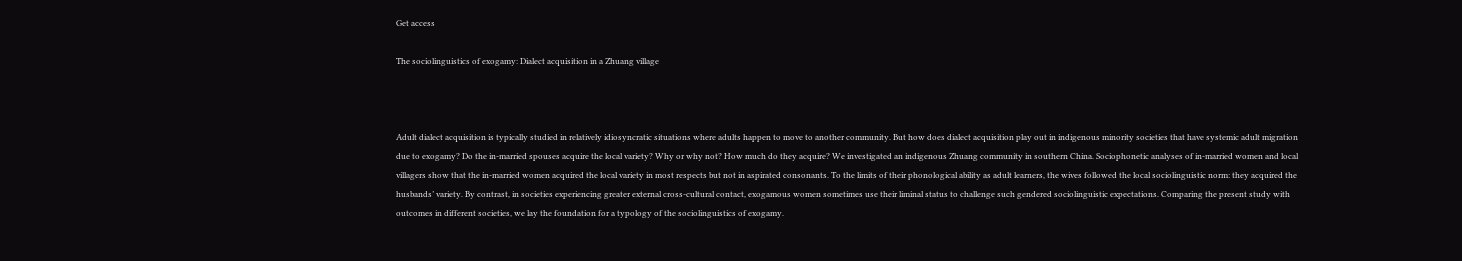Get access

The sociolinguistics of exogamy: Dialect acquisition in a Zhuang village



Adult dialect acquisition is typically studied in relatively idiosyncratic situations where adults happen to move to another community. But how does dialect acquisition play out in indigenous minority societies that have systemic adult migration due to exogamy? Do the in-married spouses acquire the local variety? Why or why not? How much do they acquire? We investigated an indigenous Zhuang community in southern China. Sociophonetic analyses of in-married women and local villagers show that the in-married women acquired the local variety in most respects but not in aspirated consonants. To the limits of their phonological ability as adult learners, the wives followed the local sociolinguistic norm: they acquired the husbands’ variety. By contrast, in societies experiencing greater external cross-cultural contact, exogamous women sometimes use their liminal status to challenge such gendered sociolinguistic expectations. Comparing the present study with outcomes in different societies, we lay the foundation for a typology of the sociolinguistics of exogamy.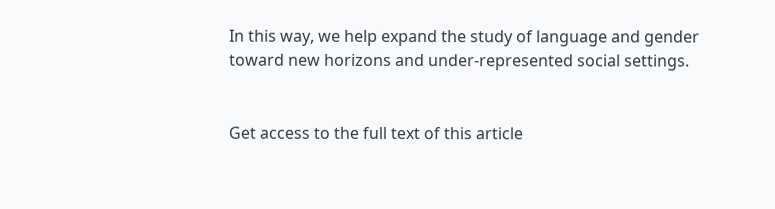In this way, we help expand the study of language and gender toward new horizons and under-represented social settings.


Get access to the full text of this article